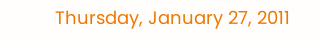Thursday, January 27, 2011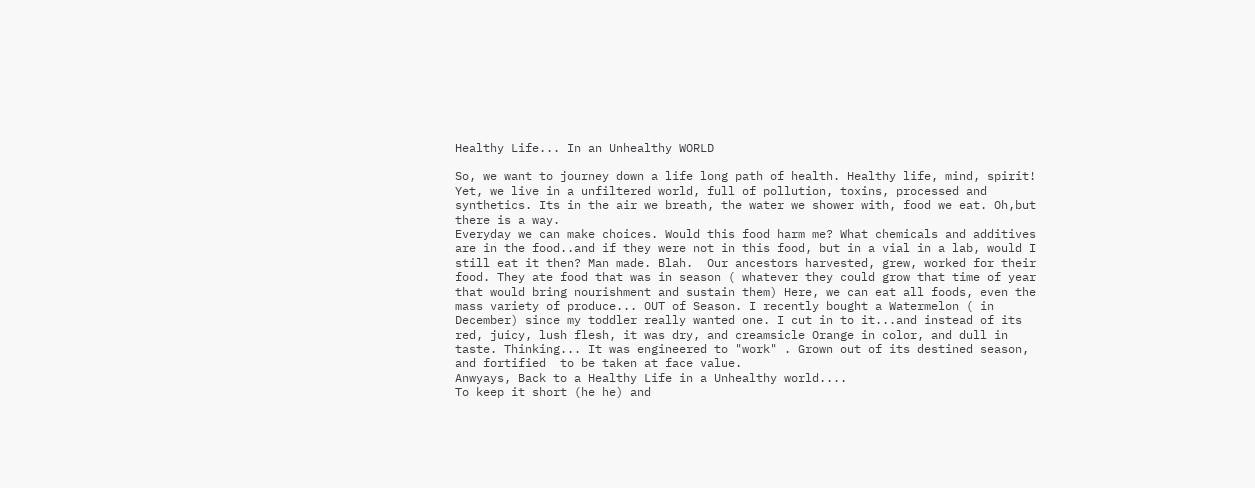Healthy Life... In an Unhealthy WORLD

So, we want to journey down a life long path of health. Healthy life, mind, spirit!   Yet, we live in a unfiltered world, full of pollution, toxins, processed and synthetics. Its in the air we breath, the water we shower with, food we eat. Oh,but there is a way.
Everyday we can make choices. Would this food harm me? What chemicals and additives are in the food..and if they were not in this food, but in a vial in a lab, would I still eat it then? Man made. Blah.  Our ancestors harvested, grew, worked for their food. They ate food that was in season ( whatever they could grow that time of year that would bring nourishment and sustain them) Here, we can eat all foods, even the mass variety of produce... OUT of Season. I recently bought a Watermelon ( in December) since my toddler really wanted one. I cut in to it...and instead of its red, juicy, lush flesh, it was dry, and creamsicle Orange in color, and dull in taste. Thinking... It was engineered to "work" . Grown out of its destined season, and fortified  to be taken at face value.
Anwyays, Back to a Healthy Life in a Unhealthy world....
To keep it short (he he) and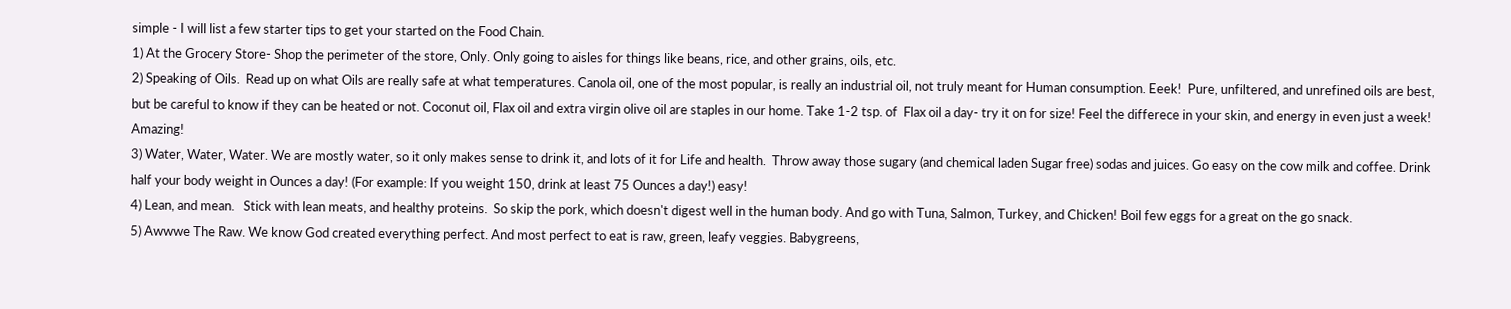simple - I will list a few starter tips to get your started on the Food Chain.
1) At the Grocery Store- Shop the perimeter of the store, Only. Only going to aisles for things like beans, rice, and other grains, oils, etc.
2) Speaking of Oils.  Read up on what Oils are really safe at what temperatures. Canola oil, one of the most popular, is really an industrial oil, not truly meant for Human consumption. Eeek!  Pure, unfiltered, and unrefined oils are best, but be careful to know if they can be heated or not. Coconut oil, Flax oil and extra virgin olive oil are staples in our home. Take 1-2 tsp. of  Flax oil a day- try it on for size! Feel the differece in your skin, and energy in even just a week! Amazing!
3) Water, Water, Water. We are mostly water, so it only makes sense to drink it, and lots of it for Life and health.  Throw away those sugary (and chemical laden Sugar free) sodas and juices. Go easy on the cow milk and coffee. Drink half your body weight in Ounces a day! (For example: If you weight 150, drink at least 75 Ounces a day!) easy!
4) Lean, and mean.   Stick with lean meats, and healthy proteins.  So skip the pork, which doesn't digest well in the human body. And go with Tuna, Salmon, Turkey, and Chicken! Boil few eggs for a great on the go snack.
5) Awwwe The Raw. We know God created everything perfect. And most perfect to eat is raw, green, leafy veggies. Babygreens,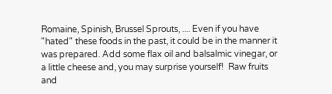Romaine, Spinish, Brussel Sprouts, .... Even if you have "hated" these foods in the past, it could be in the manner it was prepared. Add some flax oil and balsalmic vinegar, or a little cheese and, you may surprise yourself!  Raw fruits and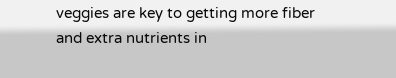veggies are key to getting more fiber and extra nutrients in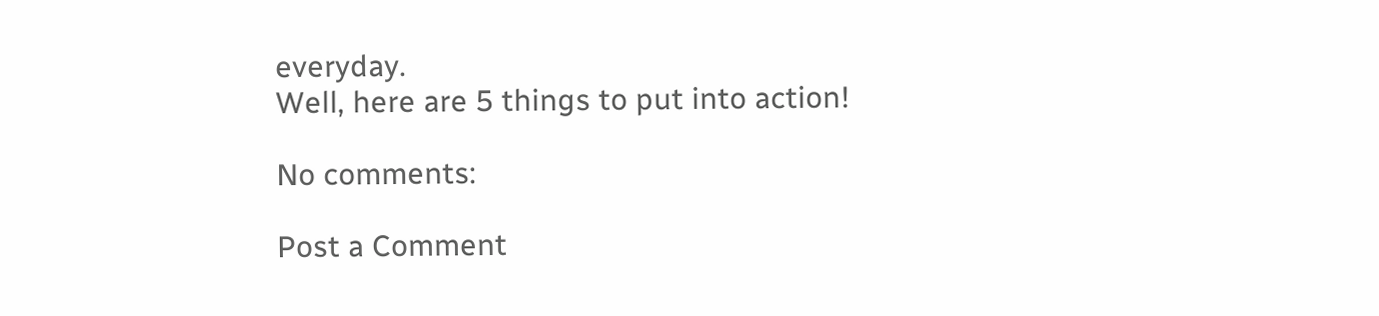everyday.
Well, here are 5 things to put into action!

No comments:

Post a Comment